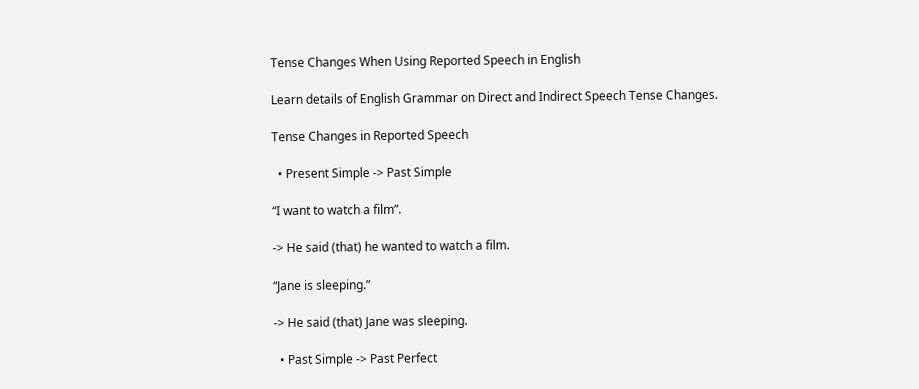Tense Changes When Using Reported Speech in English

Learn details of English Grammar on Direct and Indirect Speech Tense Changes.

Tense Changes in Reported Speech

  • Present Simple -> Past Simple

“I want to watch a film”.

-> He said (that) he wanted to watch a film.

“Jane is sleeping.”

-> He said (that) Jane was sleeping.

  • Past Simple -> Past Perfect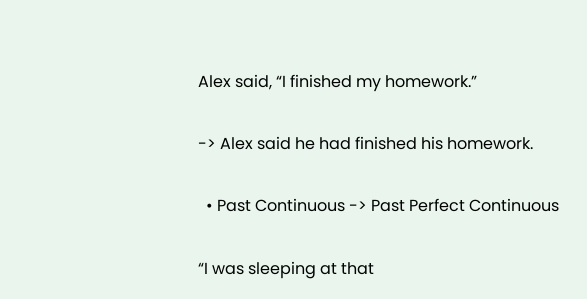Alex said, “I finished my homework.”

-> Alex said he had finished his homework.

  • Past Continuous -> Past Perfect Continuous

“I was sleeping at that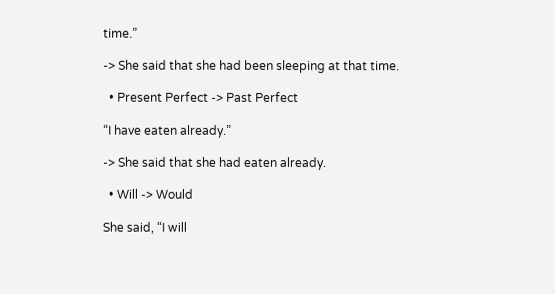time.”

-> She said that she had been sleeping at that time.

  • Present Perfect -> Past Perfect

“I have eaten already.”

-> She said that she had eaten already.

  • Will -> Would

She said, “I will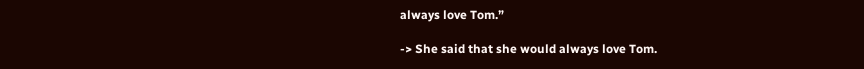always love Tom.”

-> She said that she would always love Tom.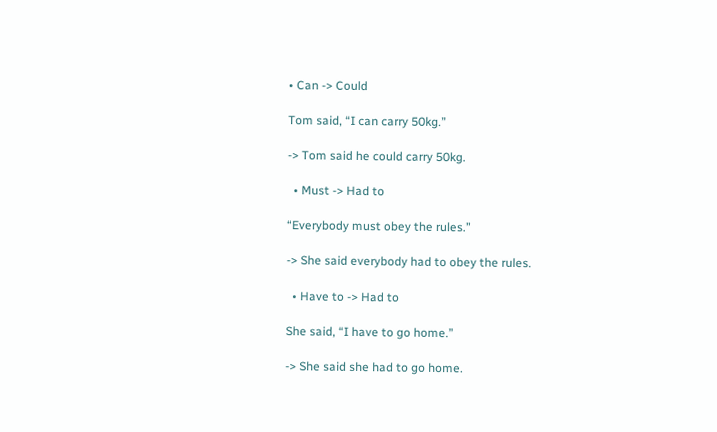• Can -> Could

Tom said, “I can carry 50kg.”

-> Tom said he could carry 50kg.

  • Must -> Had to

“Everybody must obey the rules.”

-> She said everybody had to obey the rules.

  • Have to -> Had to

She said, “I have to go home.”

-> She said she had to go home.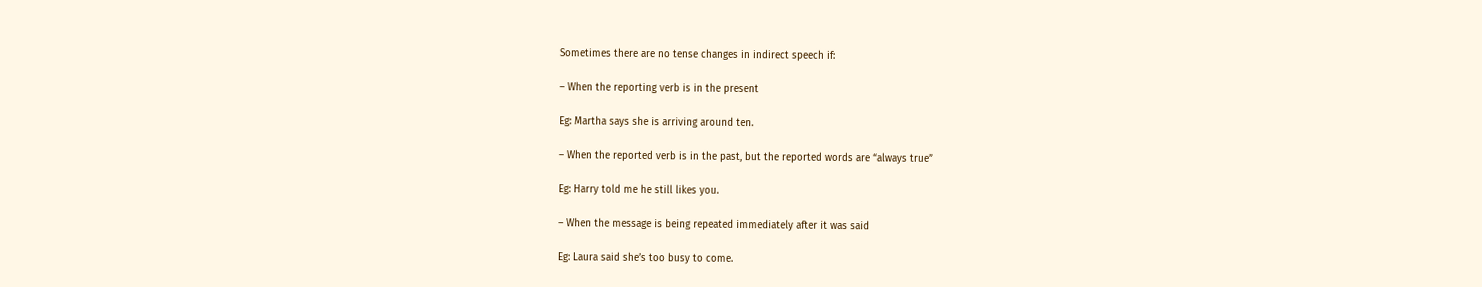Sometimes there are no tense changes in indirect speech if:

– When the reporting verb is in the present

Eg: Martha says she is arriving around ten.

– When the reported verb is in the past, but the reported words are “always true”

Eg: Harry told me he still likes you.

– When the message is being repeated immediately after it was said

Eg: Laura said she’s too busy to come.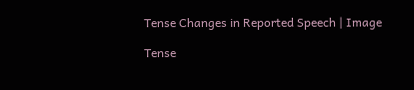Tense Changes in Reported Speech | Image

Tense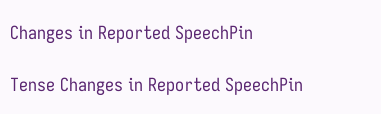Changes in Reported SpeechPin

Tense Changes in Reported SpeechPin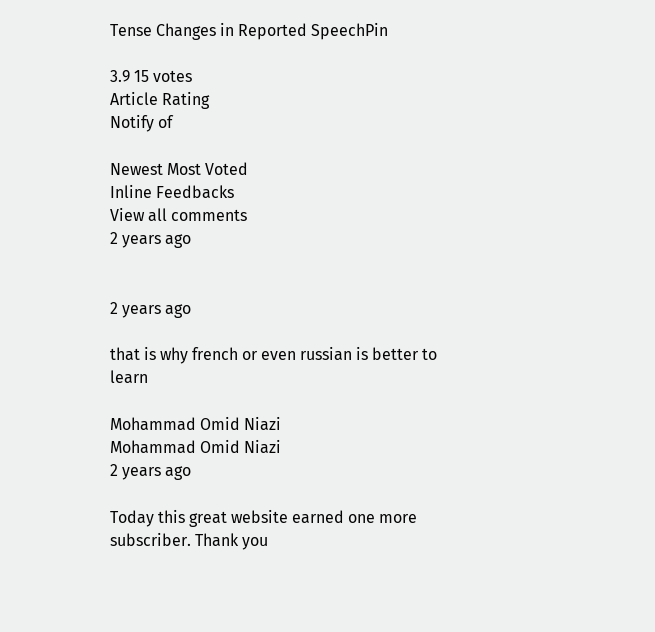Tense Changes in Reported SpeechPin

3.9 15 votes
Article Rating
Notify of

Newest Most Voted
Inline Feedbacks
View all comments
2 years ago


2 years ago

that is why french or even russian is better to learn

Mohammad Omid Niazi
Mohammad Omid Niazi
2 years ago

Today this great website earned one more subscriber. Thank you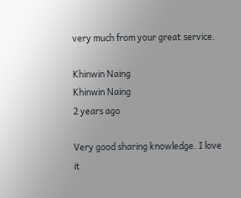very much from your great service.

Khinwin Naing
Khinwin Naing
2 years ago

Very good sharing knowledge. I love it